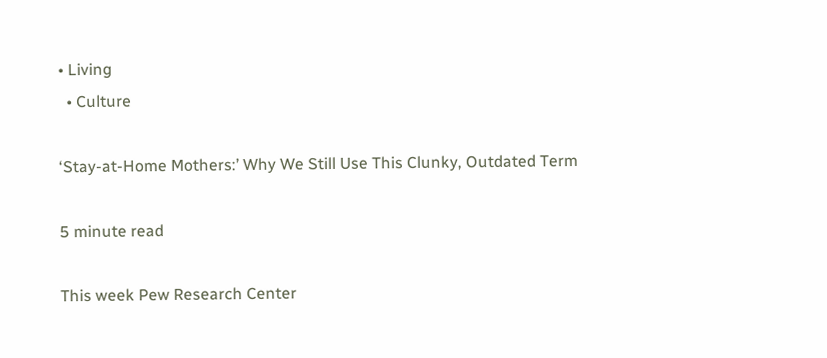• Living
  • Culture

‘Stay-at-Home Mothers:’ Why We Still Use This Clunky, Outdated Term

5 minute read

This week Pew Research Center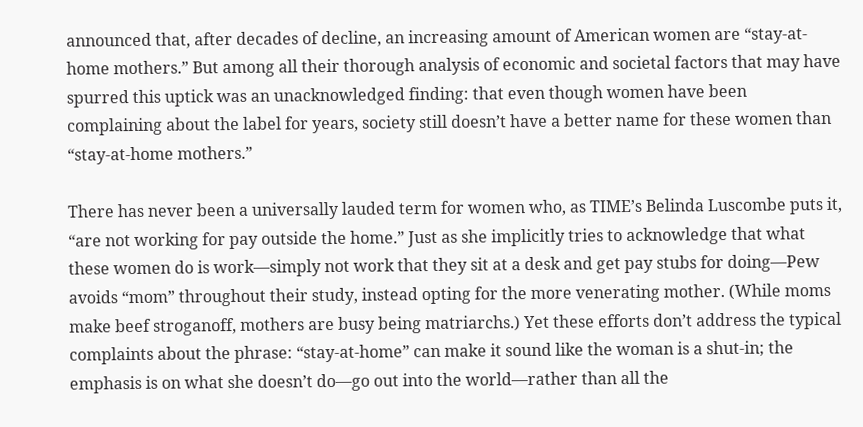announced that, after decades of decline, an increasing amount of American women are “stay-at-home mothers.” But among all their thorough analysis of economic and societal factors that may have spurred this uptick was an unacknowledged finding: that even though women have been complaining about the label for years, society still doesn’t have a better name for these women than “stay-at-home mothers.”

There has never been a universally lauded term for women who, as TIME’s Belinda Luscombe puts it, “are not working for pay outside the home.” Just as she implicitly tries to acknowledge that what these women do is work—simply not work that they sit at a desk and get pay stubs for doing—Pew avoids “mom” throughout their study, instead opting for the more venerating mother. (While moms make beef stroganoff, mothers are busy being matriarchs.) Yet these efforts don’t address the typical complaints about the phrase: “stay-at-home” can make it sound like the woman is a shut-in; the emphasis is on what she doesn’t do—go out into the world—rather than all the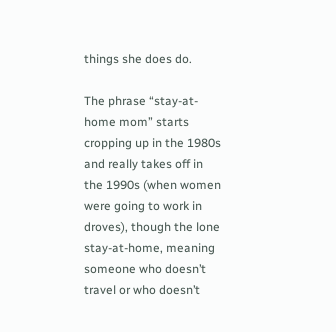things she does do.

The phrase “stay-at-home mom” starts cropping up in the 1980s and really takes off in the 1990s (when women were going to work in droves), though the lone stay-at-home, meaning someone who doesn’t travel or who doesn’t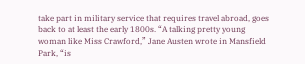take part in military service that requires travel abroad, goes back to at least the early 1800s. “A talking pretty young woman like Miss Crawford,” Jane Austen wrote in Mansfield Park, “is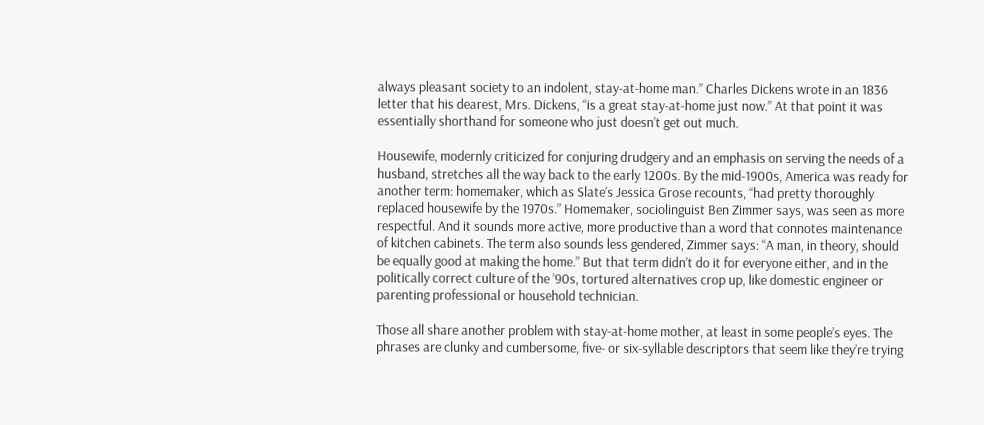always pleasant society to an indolent, stay-at-home man.” Charles Dickens wrote in an 1836 letter that his dearest, Mrs. Dickens, “is a great stay-at-home just now.” At that point it was essentially shorthand for someone who just doesn’t get out much.

Housewife, modernly criticized for conjuring drudgery and an emphasis on serving the needs of a husband, stretches all the way back to the early 1200s. By the mid-1900s, America was ready for another term: homemaker, which as Slate’s Jessica Grose recounts, “had pretty thoroughly replaced housewife by the 1970s.” Homemaker, sociolinguist Ben Zimmer says, was seen as more respectful. And it sounds more active, more productive than a word that connotes maintenance of kitchen cabinets. The term also sounds less gendered, Zimmer says: “A man, in theory, should be equally good at making the home.” But that term didn’t do it for everyone either, and in the politically correct culture of the ’90s, tortured alternatives crop up, like domestic engineer or parenting professional or household technician.

Those all share another problem with stay-at-home mother, at least in some people’s eyes. The phrases are clunky and cumbersome, five- or six-syllable descriptors that seem like they’re trying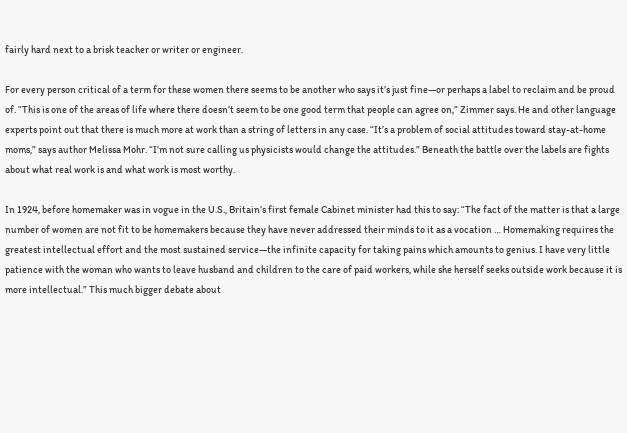fairly hard next to a brisk teacher or writer or engineer.

For every person critical of a term for these women there seems to be another who says it’s just fine—or perhaps a label to reclaim and be proud of. “This is one of the areas of life where there doesn’t seem to be one good term that people can agree on,” Zimmer says. He and other language experts point out that there is much more at work than a string of letters in any case. “It’s a problem of social attitudes toward stay-at-home moms,” says author Melissa Mohr. “I’m not sure calling us physicists would change the attitudes.” Beneath the battle over the labels are fights about what real work is and what work is most worthy.

In 1924, before homemaker was in vogue in the U.S., Britain’s first female Cabinet minister had this to say: “The fact of the matter is that a large number of women are not fit to be homemakers because they have never addressed their minds to it as a vocation … Homemaking requires the greatest intellectual effort and the most sustained service—the infinite capacity for taking pains which amounts to genius. I have very little patience with the woman who wants to leave husband and children to the care of paid workers, while she herself seeks outside work because it is more intellectual.” This much bigger debate about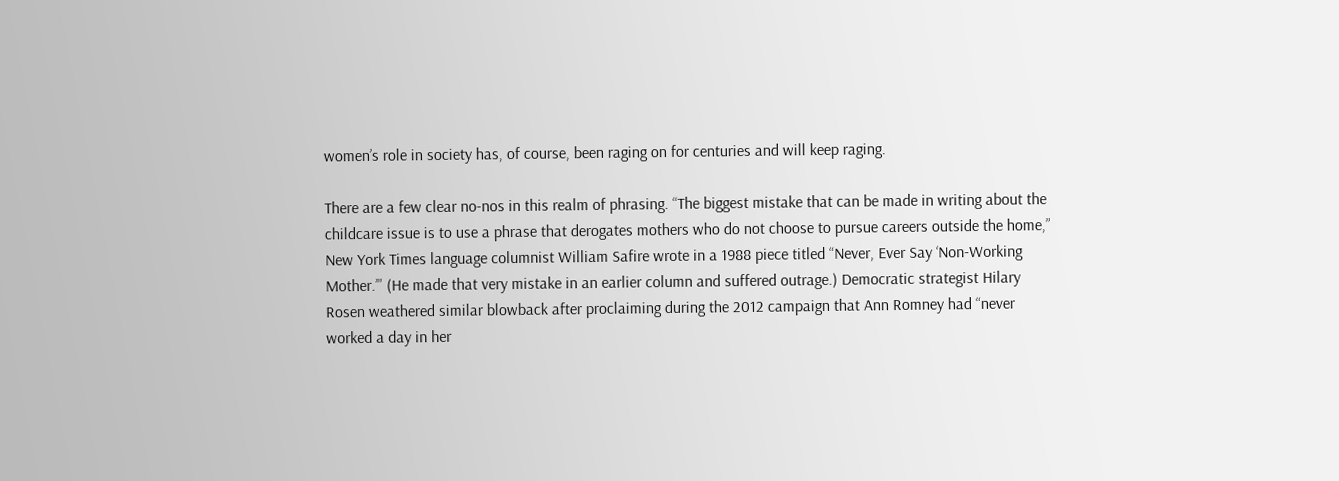women’s role in society has, of course, been raging on for centuries and will keep raging.

There are a few clear no-nos in this realm of phrasing. “The biggest mistake that can be made in writing about the childcare issue is to use a phrase that derogates mothers who do not choose to pursue careers outside the home,” New York Times language columnist William Safire wrote in a 1988 piece titled “Never, Ever Say ‘Non-Working Mother.’” (He made that very mistake in an earlier column and suffered outrage.) Democratic strategist Hilary Rosen weathered similar blowback after proclaiming during the 2012 campaign that Ann Romney had “never worked a day in her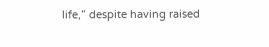life,” despite having raised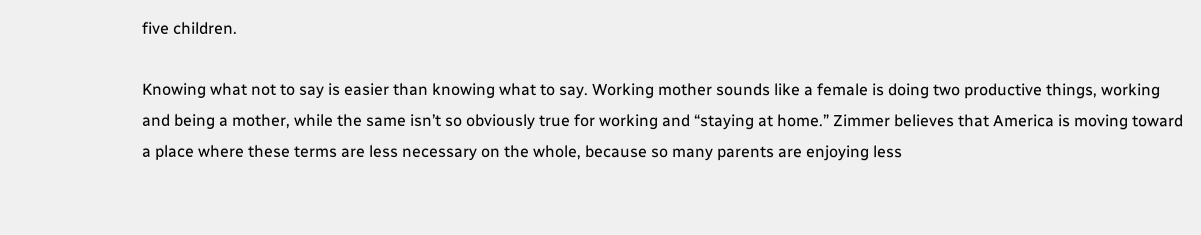five children.

Knowing what not to say is easier than knowing what to say. Working mother sounds like a female is doing two productive things, working and being a mother, while the same isn’t so obviously true for working and “staying at home.” Zimmer believes that America is moving toward a place where these terms are less necessary on the whole, because so many parents are enjoying less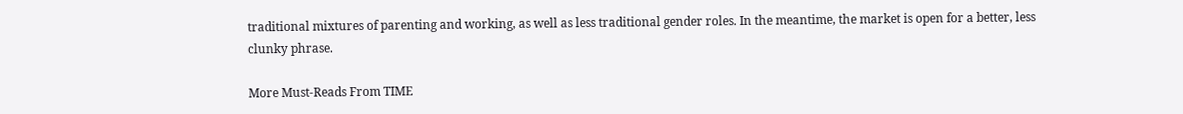traditional mixtures of parenting and working, as well as less traditional gender roles. In the meantime, the market is open for a better, less clunky phrase.

More Must-Reads From TIME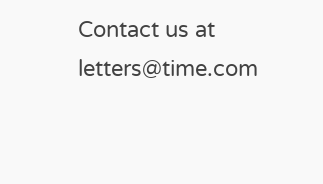Contact us at letters@time.com